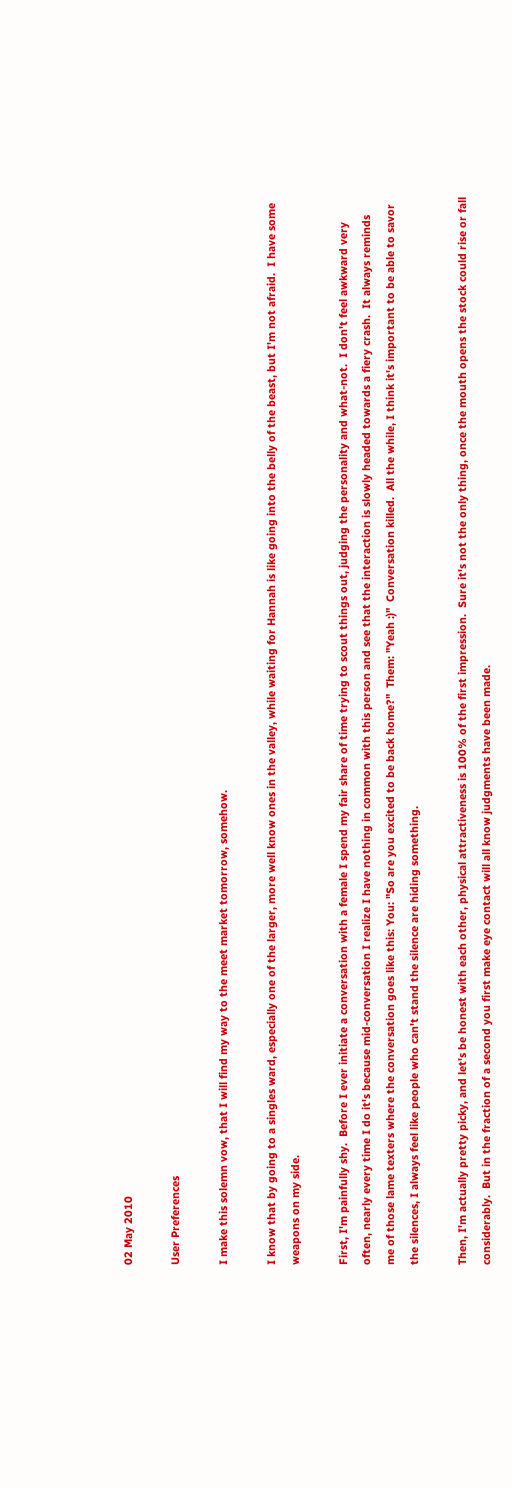02 May 2010

User Preferences

I make this solemn vow, that I will find my way to the meet market tomorrow, somehow.

I know that by going to a singles ward, especially one of the larger, more well know ones in the valley, while waiting for Hannah is like going into the belly of the beast, but I'm not afraid.  I have some weapons on my side.

First, I'm painfully shy.  Before I ever initiate a conversation with a female I spend my fair share of time trying to scout things out, judging the personality and what-not.  I don't feel awkward very often, nearly every time I do it's because mid-conversation I realize I have nothing in common with this person and see that the interaction is slowly headed towards a fiery crash.  It always reminds me of those lame texters where the conversation goes like this: You: "So are you excited to be back home?"  Them: "Yeah :)"  Conversation killed.  All the while, I think it's important to be able to savor the silences, I always feel like people who can't stand the silence are hiding something.

Then, I'm actually pretty picky, and let's be honest with each other, physical attractiveness is 100% of the first impression.  Sure it's not the only thing, once the mouth opens the stock could rise or fall considerably.  But in the fraction of a second you first make eye contact will all know judgments have been made.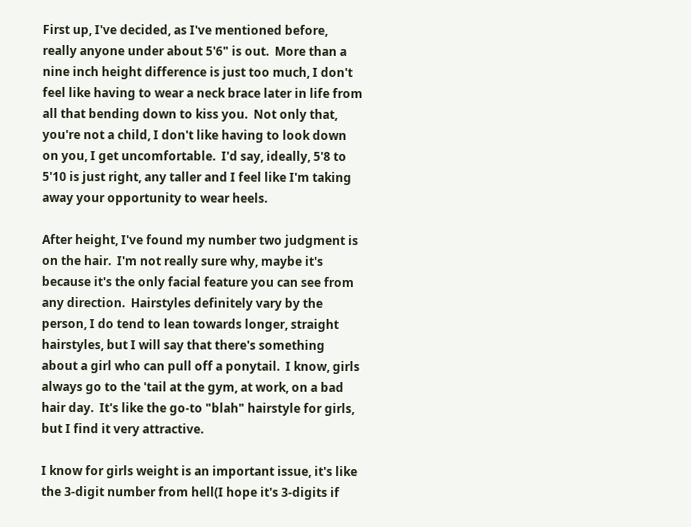First up, I've decided, as I've mentioned before, really anyone under about 5'6" is out.  More than a nine inch height difference is just too much, I don't feel like having to wear a neck brace later in life from all that bending down to kiss you.  Not only that, you're not a child, I don't like having to look down on you, I get uncomfortable.  I'd say, ideally, 5'8 to 5'10 is just right, any taller and I feel like I'm taking away your opportunity to wear heels.

After height, I've found my number two judgment is on the hair.  I'm not really sure why, maybe it's because it's the only facial feature you can see from any direction.  Hairstyles definitely vary by the person, I do tend to lean towards longer, straight hairstyles, but I will say that there's something about a girl who can pull off a ponytail.  I know, girls always go to the 'tail at the gym, at work, on a bad hair day.  It's like the go-to "blah" hairstyle for girls, but I find it very attractive.

I know for girls weight is an important issue, it's like the 3-digit number from hell(I hope it's 3-digits if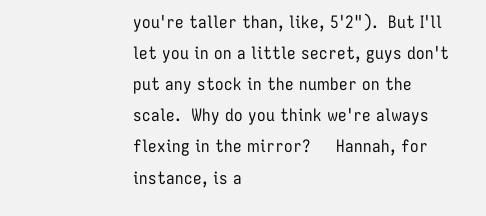you're taller than, like, 5'2").  But I'll let you in on a little secret, guys don't put any stock in the number on the scale.  Why do you think we're always flexing in the mirror?     Hannah, for instance, is a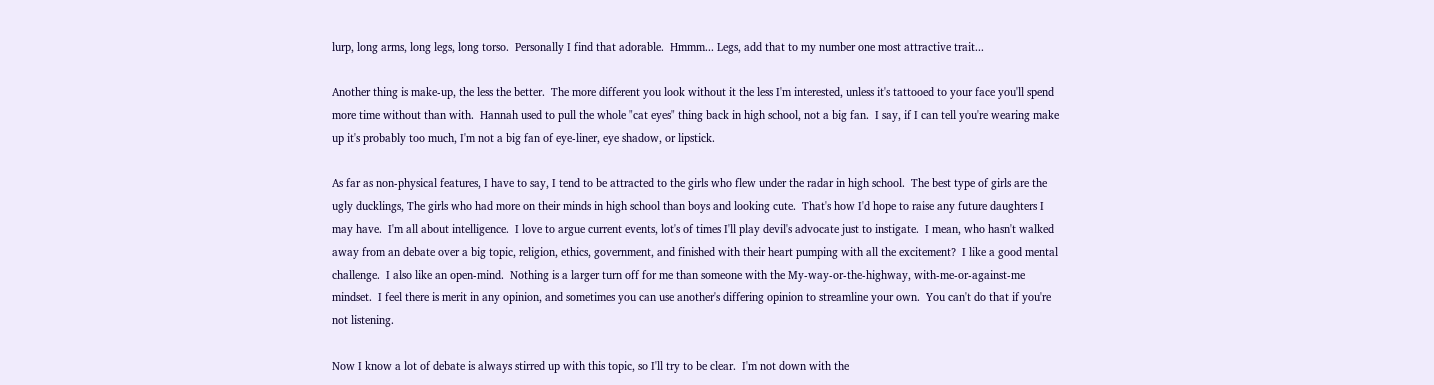lurp, long arms, long legs, long torso.  Personally I find that adorable.  Hmmm... Legs, add that to my number one most attractive trait...

Another thing is make-up, the less the better.  The more different you look without it the less I'm interested, unless it's tattooed to your face you'll spend more time without than with.  Hannah used to pull the whole "cat eyes" thing back in high school, not a big fan.  I say, if I can tell you're wearing make up it's probably too much, I'm not a big fan of eye-liner, eye shadow, or lipstick.

As far as non-physical features, I have to say, I tend to be attracted to the girls who flew under the radar in high school.  The best type of girls are the ugly ducklings, The girls who had more on their minds in high school than boys and looking cute.  That's how I'd hope to raise any future daughters I may have.  I'm all about intelligence.  I love to argue current events, lot's of times I'll play devil's advocate just to instigate.  I mean, who hasn't walked away from an debate over a big topic, religion, ethics, government, and finished with their heart pumping with all the excitement?  I like a good mental challenge.  I also like an open-mind.  Nothing is a larger turn off for me than someone with the My-way-or-the-highway, with-me-or-against-me mindset.  I feel there is merit in any opinion, and sometimes you can use another's differing opinion to streamline your own.  You can't do that if you're not listening.

Now I know a lot of debate is always stirred up with this topic, so I'll try to be clear.  I'm not down with the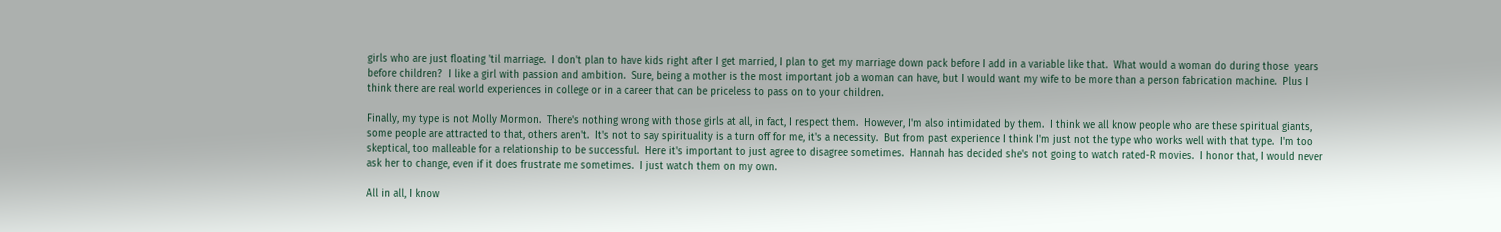girls who are just floating 'til marriage.  I don't plan to have kids right after I get married, I plan to get my marriage down pack before I add in a variable like that.  What would a woman do during those  years before children?  I like a girl with passion and ambition.  Sure, being a mother is the most important job a woman can have, but I would want my wife to be more than a person fabrication machine.  Plus I think there are real world experiences in college or in a career that can be priceless to pass on to your children.

Finally, my type is not Molly Mormon.  There's nothing wrong with those girls at all, in fact, I respect them.  However, I'm also intimidated by them.  I think we all know people who are these spiritual giants, some people are attracted to that, others aren't.  It's not to say spirituality is a turn off for me, it's a necessity.  But from past experience I think I'm just not the type who works well with that type.  I'm too skeptical, too malleable for a relationship to be successful.  Here it's important to just agree to disagree sometimes.  Hannah has decided she's not going to watch rated-R movies.  I honor that, I would never ask her to change, even if it does frustrate me sometimes.  I just watch them on my own.

All in all, I know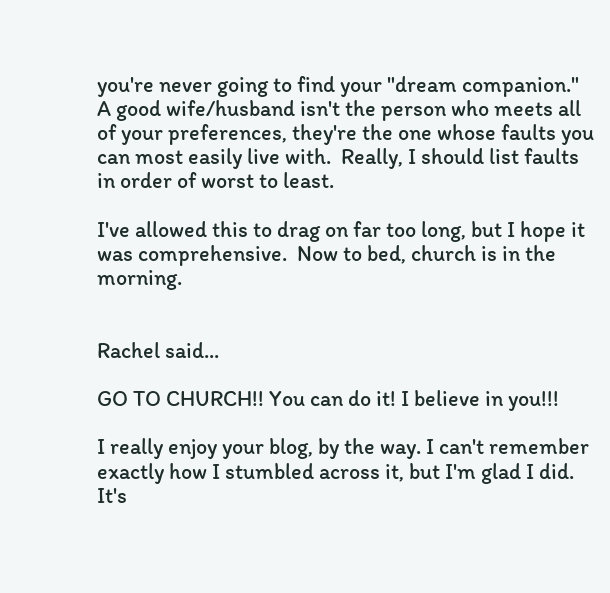you're never going to find your "dream companion."  A good wife/husband isn't the person who meets all of your preferences, they're the one whose faults you can most easily live with.  Really, I should list faults in order of worst to least.

I've allowed this to drag on far too long, but I hope it was comprehensive.  Now to bed, church is in the morning.


Rachel said...

GO TO CHURCH!! You can do it! I believe in you!!!

I really enjoy your blog, by the way. I can't remember exactly how I stumbled across it, but I'm glad I did.
It's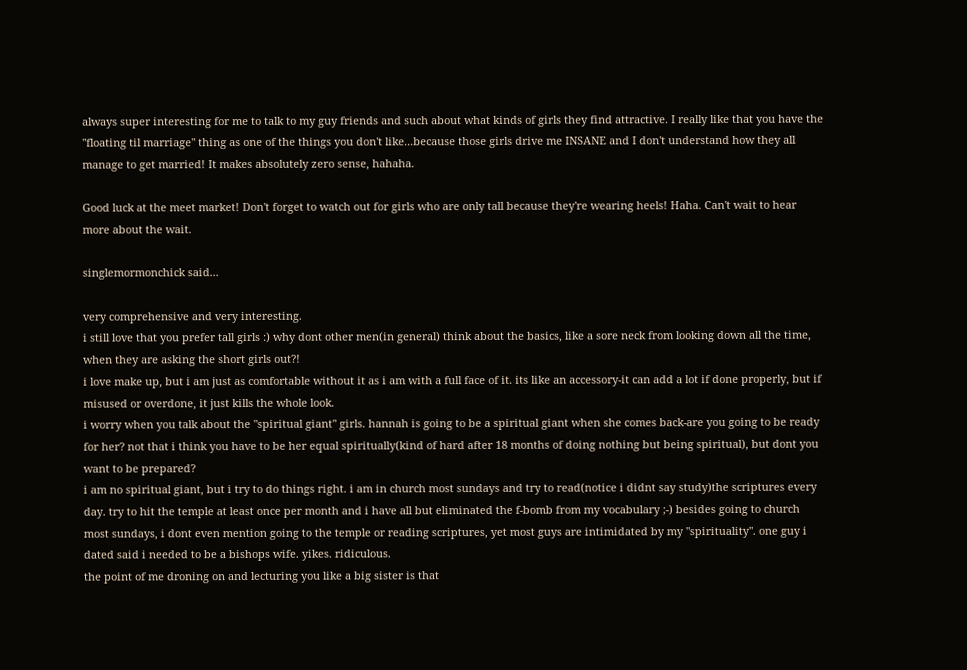always super interesting for me to talk to my guy friends and such about what kinds of girls they find attractive. I really like that you have the "floating til marriage" thing as one of the things you don't like...because those girls drive me INSANE and I don't understand how they all manage to get married! It makes absolutely zero sense, hahaha.

Good luck at the meet market! Don't forget to watch out for girls who are only tall because they're wearing heels! Haha. Can't wait to hear more about the wait.

singlemormonchick said...

very comprehensive and very interesting.
i still love that you prefer tall girls :) why dont other men(in general) think about the basics, like a sore neck from looking down all the time, when they are asking the short girls out?!
i love make up, but i am just as comfortable without it as i am with a full face of it. its like an accessory-it can add a lot if done properly, but if misused or overdone, it just kills the whole look.
i worry when you talk about the "spiritual giant" girls. hannah is going to be a spiritual giant when she comes back-are you going to be ready for her? not that i think you have to be her equal spiritually(kind of hard after 18 months of doing nothing but being spiritual), but dont you want to be prepared?
i am no spiritual giant, but i try to do things right. i am in church most sundays and try to read(notice i didnt say study)the scriptures every day. try to hit the temple at least once per month and i have all but eliminated the f-bomb from my vocabulary ;-) besides going to church most sundays, i dont even mention going to the temple or reading scriptures, yet most guys are intimidated by my "spirituality". one guy i dated said i needed to be a bishops wife. yikes. ridiculous.
the point of me droning on and lecturing you like a big sister is that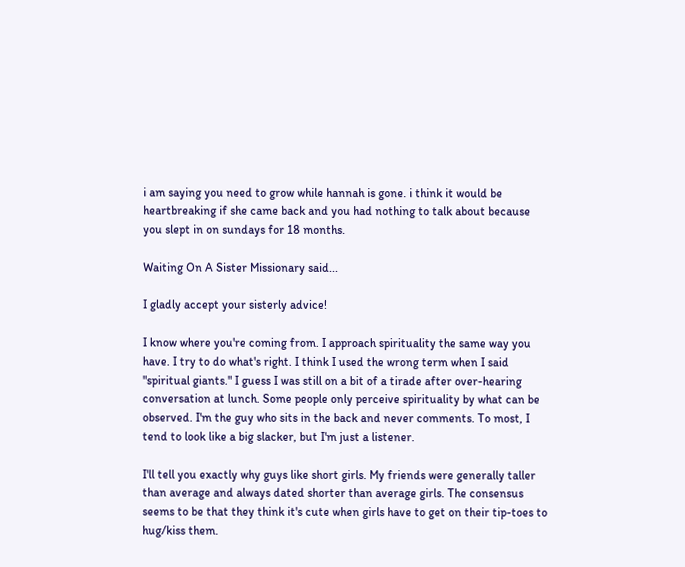i am saying you need to grow while hannah is gone. i think it would be heartbreaking if she came back and you had nothing to talk about because you slept in on sundays for 18 months.

Waiting On A Sister Missionary said...

I gladly accept your sisterly advice!

I know where you're coming from. I approach spirituality the same way you have. I try to do what's right. I think I used the wrong term when I said "spiritual giants." I guess I was still on a bit of a tirade after over-hearing conversation at lunch. Some people only perceive spirituality by what can be observed. I'm the guy who sits in the back and never comments. To most, I tend to look like a big slacker, but I'm just a listener.

I'll tell you exactly why guys like short girls. My friends were generally taller than average and always dated shorter than average girls. The consensus seems to be that they think it's cute when girls have to get on their tip-toes to hug/kiss them.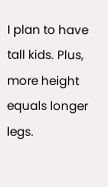I plan to have tall kids. Plus, more height equals longer legs.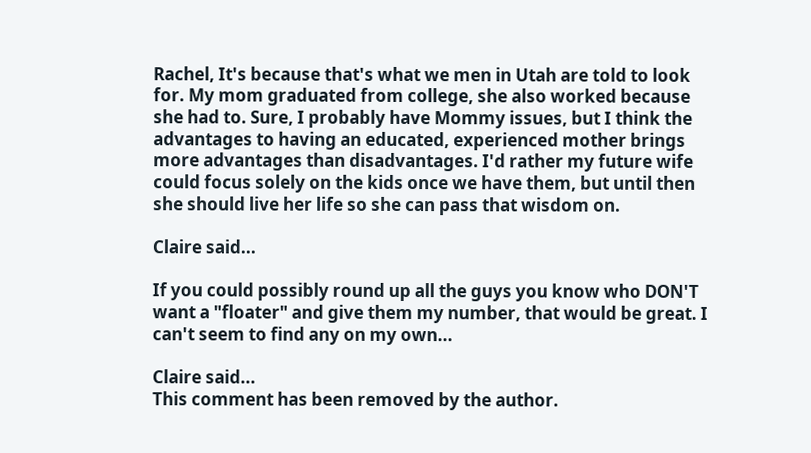Rachel, It's because that's what we men in Utah are told to look for. My mom graduated from college, she also worked because she had to. Sure, I probably have Mommy issues, but I think the advantages to having an educated, experienced mother brings more advantages than disadvantages. I'd rather my future wife could focus solely on the kids once we have them, but until then she should live her life so she can pass that wisdom on.

Claire said...

If you could possibly round up all the guys you know who DON'T want a "floater" and give them my number, that would be great. I can't seem to find any on my own...

Claire said...
This comment has been removed by the author.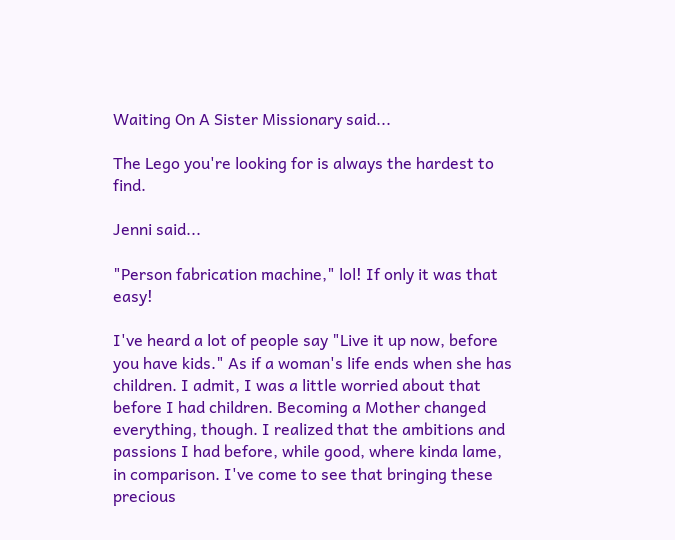Waiting On A Sister Missionary said...

The Lego you're looking for is always the hardest to find.

Jenni said...

"Person fabrication machine," lol! If only it was that easy!

I've heard a lot of people say "Live it up now, before you have kids." As if a woman's life ends when she has children. I admit, I was a little worried about that before I had children. Becoming a Mother changed everything, though. I realized that the ambitions and passions I had before, while good, where kinda lame, in comparison. I've come to see that bringing these precious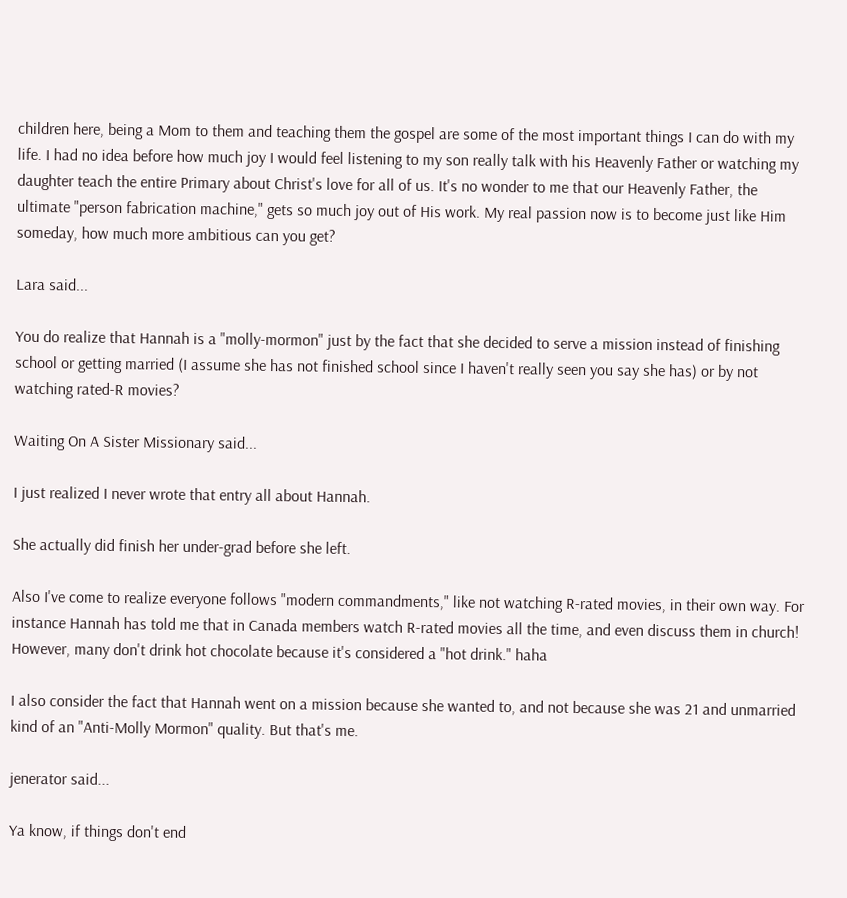children here, being a Mom to them and teaching them the gospel are some of the most important things I can do with my life. I had no idea before how much joy I would feel listening to my son really talk with his Heavenly Father or watching my daughter teach the entire Primary about Christ's love for all of us. It's no wonder to me that our Heavenly Father, the ultimate "person fabrication machine," gets so much joy out of His work. My real passion now is to become just like Him someday, how much more ambitious can you get?

Lara said...

You do realize that Hannah is a "molly-mormon" just by the fact that she decided to serve a mission instead of finishing school or getting married (I assume she has not finished school since I haven't really seen you say she has) or by not watching rated-R movies?

Waiting On A Sister Missionary said...

I just realized I never wrote that entry all about Hannah.

She actually did finish her under-grad before she left.

Also I've come to realize everyone follows "modern commandments," like not watching R-rated movies, in their own way. For instance Hannah has told me that in Canada members watch R-rated movies all the time, and even discuss them in church! However, many don't drink hot chocolate because it's considered a "hot drink." haha

I also consider the fact that Hannah went on a mission because she wanted to, and not because she was 21 and unmarried kind of an "Anti-Molly Mormon" quality. But that's me.

jenerator said...

Ya know, if things don't end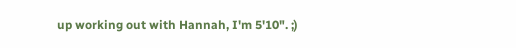up working out with Hannah, I'm 5'10". ;)